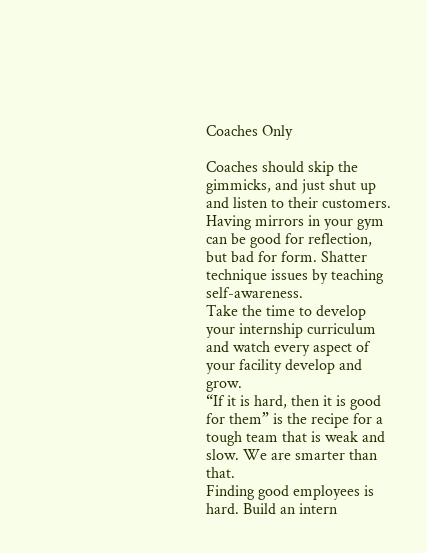Coaches Only

Coaches should skip the gimmicks, and just shut up and listen to their customers.
Having mirrors in your gym can be good for reflection, but bad for form. Shatter technique issues by teaching self-awareness.
Take the time to develop your internship curriculum and watch every aspect of your facility develop and grow.
“If it is hard, then it is good for them” is the recipe for a tough team that is weak and slow. We are smarter than that.
Finding good employees is hard. Build an intern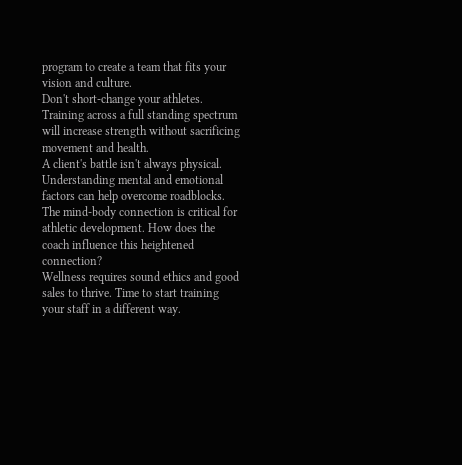program to create a team that fits your vision and culture.
Don't short-change your athletes. Training across a full standing spectrum will increase strength without sacrificing movement and health.
A client's battle isn't always physical. Understanding mental and emotional factors can help overcome roadblocks.
The mind-body connection is critical for athletic development. How does the coach influence this heightened connection?
Wellness requires sound ethics and good sales to thrive. Time to start training your staff in a different way.